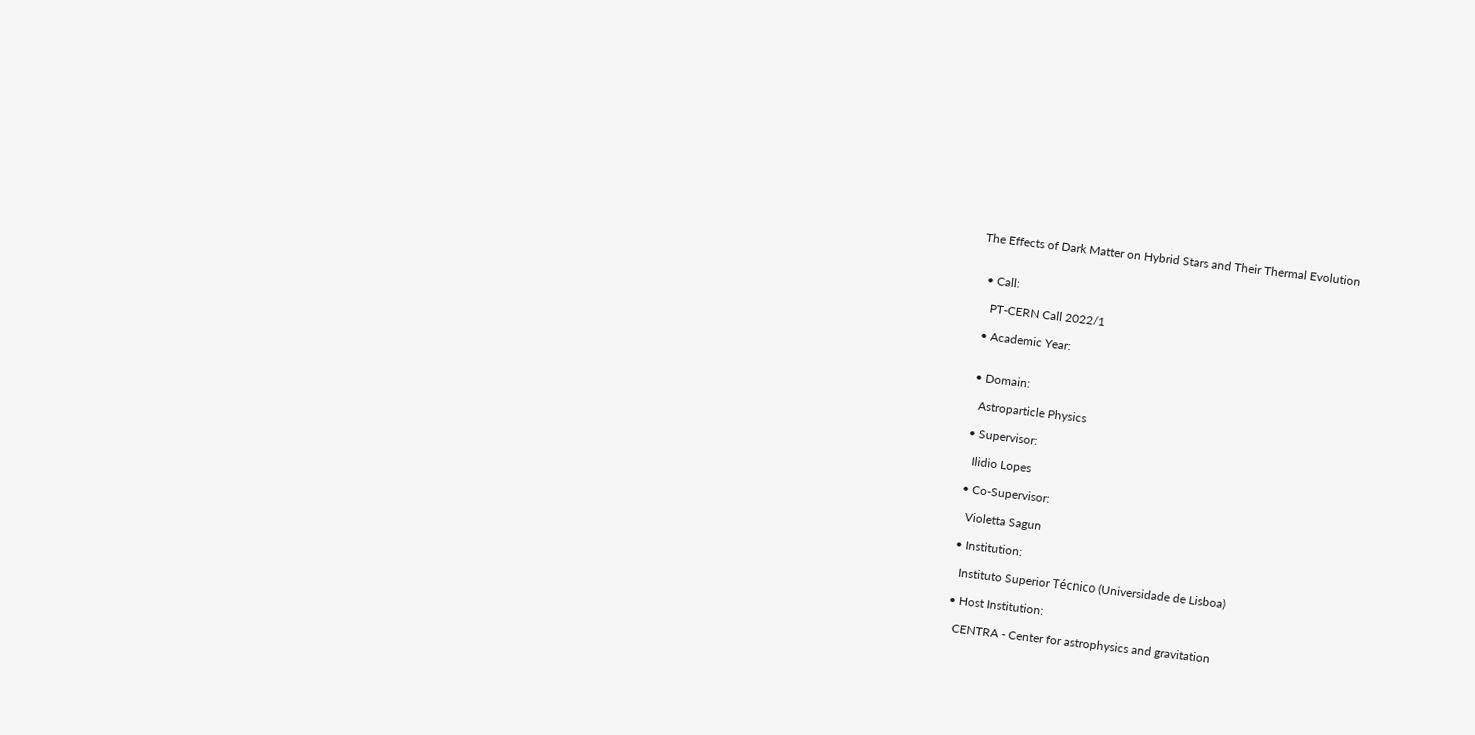The Effects of Dark Matter on Hybrid Stars and Their Thermal Evolution


  • Call:

    PT-CERN Call 2022/1

  • Academic Year:


  • Domain:

    Astroparticle Physics

  • Supervisor:

    Ilidio Lopes

  • Co-Supervisor:

    Violetta Sagun

  • Institution:

    Instituto Superior Técnico (Universidade de Lisboa)

  • Host Institution:

    CENTRA - Center for astrophysics and gravitation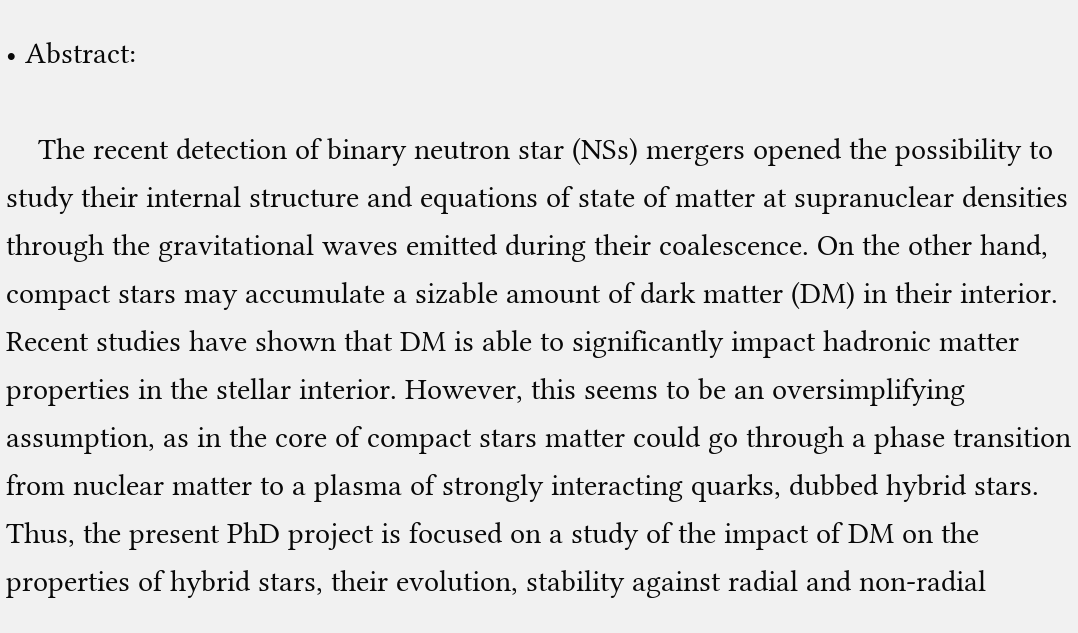• Abstract:

    The recent detection of binary neutron star (NSs) mergers opened the possibility to study their internal structure and equations of state of matter at supranuclear densities through the gravitational waves emitted during their coalescence. On the other hand, compact stars may accumulate a sizable amount of dark matter (DM) in their interior. Recent studies have shown that DM is able to significantly impact hadronic matter properties in the stellar interior. However, this seems to be an oversimplifying assumption, as in the core of compact stars matter could go through a phase transition from nuclear matter to a plasma of strongly interacting quarks, dubbed hybrid stars. Thus, the present PhD project is focused on a study of the impact of DM on the properties of hybrid stars, their evolution, stability against radial and non-radial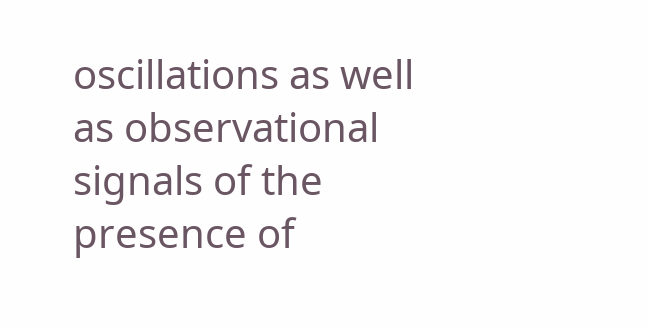oscillations as well as observational signals of the presence of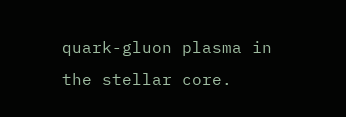quark-gluon plasma in the stellar core.